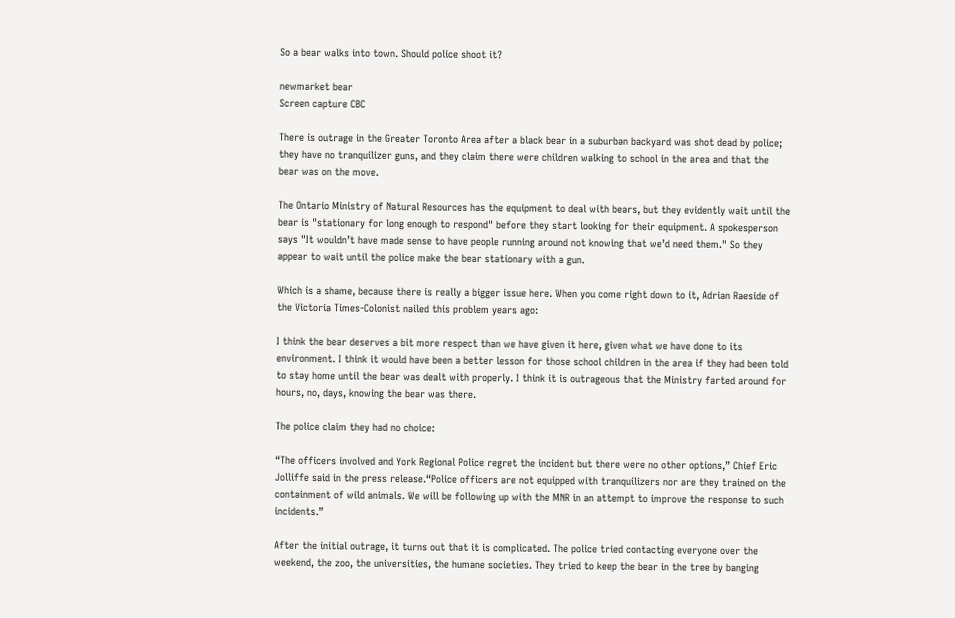So a bear walks into town. Should police shoot it?

newmarket bear
Screen capture CBC

There is outrage in the Greater Toronto Area after a black bear in a suburban backyard was shot dead by police; they have no tranquilizer guns, and they claim there were children walking to school in the area and that the bear was on the move.

The Ontario Ministry of Natural Resources has the equipment to deal with bears, but they evidently wait until the bear is "stationary for long enough to respond" before they start looking for their equipment. A spokesperson says "It wouldn’t have made sense to have people running around not knowing that we’d need them." So they appear to wait until the police make the bear stationary with a gun.

Which is a shame, because there is really a bigger issue here. When you come right down to it, Adrian Raeside of the Victoria Times-Colonist nailed this problem years ago:

I think the bear deserves a bit more respect than we have given it here, given what we have done to its environment. I think it would have been a better lesson for those school children in the area if they had been told to stay home until the bear was dealt with properly. I think it is outrageous that the Ministry farted around for hours, no, days, knowing the bear was there.

The police claim they had no choice:

“The officers involved and York Regional Police regret the incident but there were no other options,” Chief Eric Jolliffe said in the press release.“Police officers are not equipped with tranquilizers nor are they trained on the containment of wild animals. We will be following up with the MNR in an attempt to improve the response to such incidents.”

After the initial outrage, it turns out that it is complicated. The police tried contacting everyone over the weekend, the zoo, the universities, the humane societies. They tried to keep the bear in the tree by banging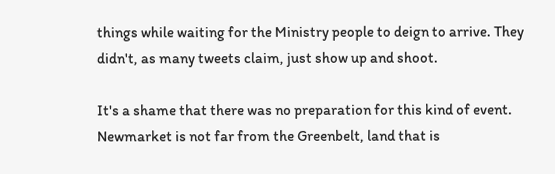things while waiting for the Ministry people to deign to arrive. They didn't, as many tweets claim, just show up and shoot.

It's a shame that there was no preparation for this kind of event. Newmarket is not far from the Greenbelt, land that is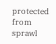protected from sprawl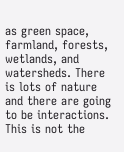as green space, farmland, forests, wetlands, and watersheds. There is lots of nature and there are going to be interactions. This is not the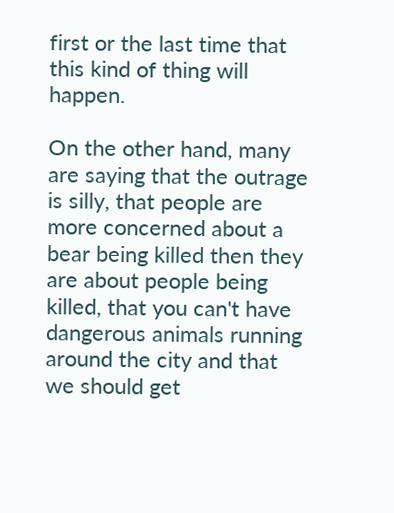first or the last time that this kind of thing will happen.

On the other hand, many are saying that the outrage is silly, that people are more concerned about a bear being killed then they are about people being killed, that you can't have dangerous animals running around the city and that we should get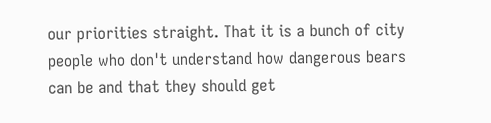our priorities straight. That it is a bunch of city people who don't understand how dangerous bears can be and that they should get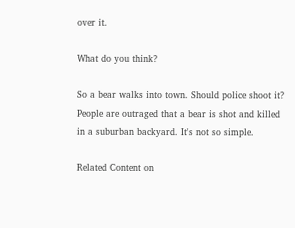over it.

What do you think?

So a bear walks into town. Should police shoot it?
People are outraged that a bear is shot and killed in a suburban backyard. It's not so simple.

Related Content on